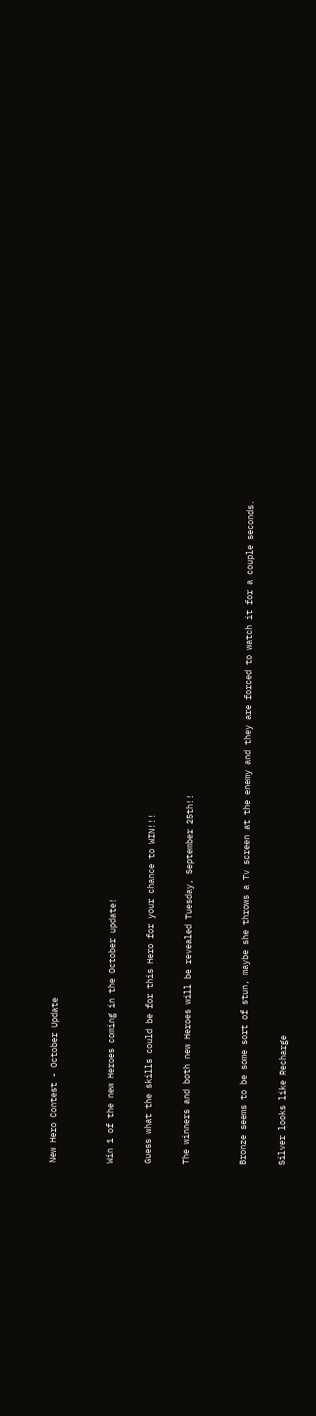New Hero Contest - October Update


Win 1 of the new Heroes coming in the October update!

Guess what the skills could be for this Hero for your chance to WIN!!!

The winners and both new Heroes will be revealed Tuesday, September 25th!!


Bronze seems to be some sort of stun, maybe she throws a Tv screen at the enemy and they are forced to watch it for a couple seconds.

Silver looks like Recharge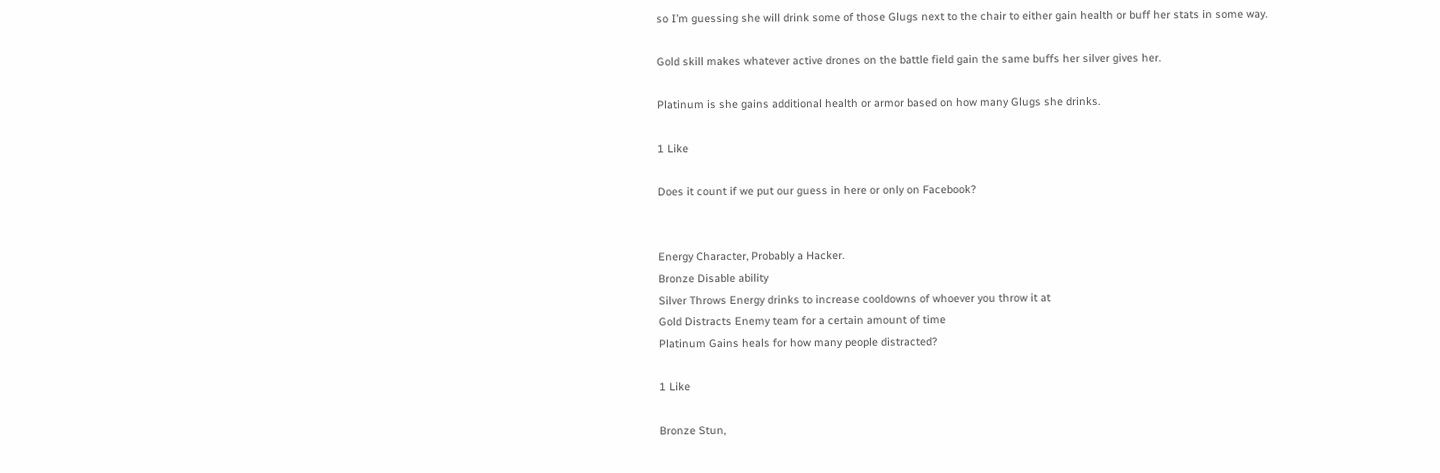so I’m guessing she will drink some of those Glugs next to the chair to either gain health or buff her stats in some way.

Gold skill makes whatever active drones on the battle field gain the same buffs her silver gives her.

Platinum is she gains additional health or armor based on how many Glugs she drinks.

1 Like

Does it count if we put our guess in here or only on Facebook?


Energy Character, Probably a Hacker.
Bronze Disable ability
Silver Throws Energy drinks to increase cooldowns of whoever you throw it at
Gold Distracts Enemy team for a certain amount of time
Platinum Gains heals for how many people distracted?

1 Like

Bronze Stun,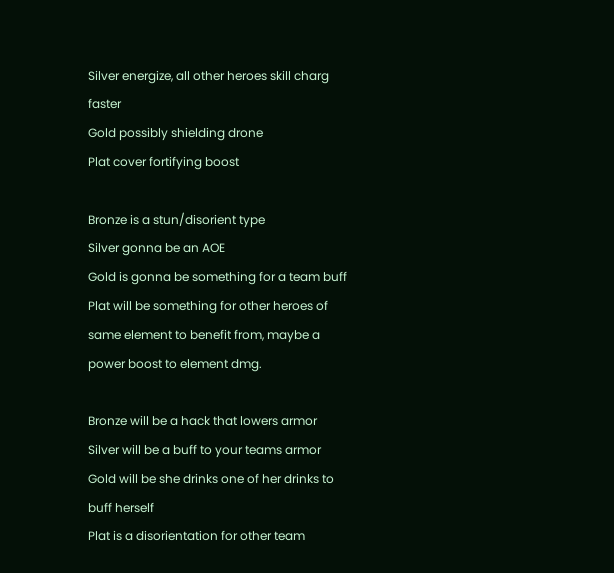Silver energize, all other heroes skill charg faster
Gold possibly shielding drone
Plat cover fortifying boost

Bronze is a stun/disorient type
Silver gonna be an AOE
Gold is gonna be something for a team buff
Plat will be something for other heroes of same element to benefit from, maybe a power boost to element dmg.

Bronze will be a hack that lowers armor
Silver will be a buff to your teams armor
Gold will be she drinks one of her drinks to buff herself
Plat is a disorientation for other team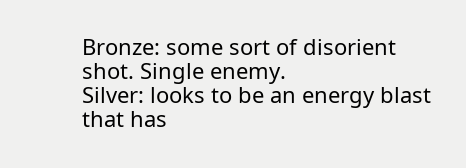Bronze: some sort of disorient shot. Single enemy.
Silver: looks to be an energy blast that has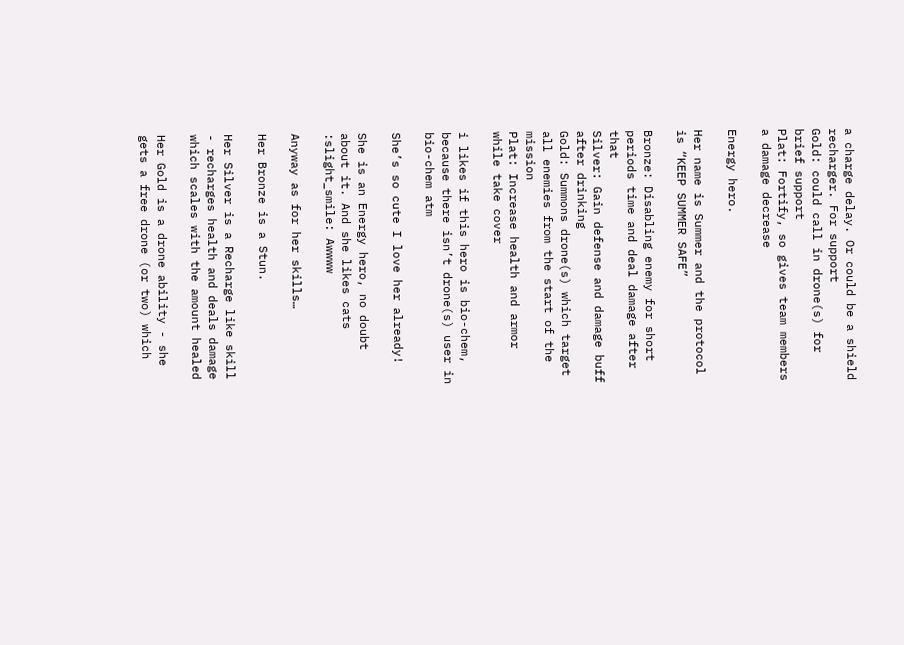a charge delay. Or could be a shield recharger. For support
Gold: could call in drone(s) for brief support
Plat: Fortify, so gives team members a damage decrease

Energy hero.

Her name is Summer and the protocol is “KEEP SUMMER SAFE”

Bronze: Disabling enemy for short periods time and deal damage after that
Silver: Gain defense and damage buff after drinking
Gold: Summons drone(s) which target all enemies from the start of the mission
Plat: Increase health and armor while take cover

i likes if this hero is bio-chem, because there isn’t drone(s) user in bio-chem atm

She’s so cute I love her already!

She is an Energy hero, no doubt about it. And she likes cats :slight_smile: Awwww

Anyway as for her skills…

Her Bronze is a Stun.

Her Silver is a Recharge like skill - recharges health and deals damage which scales with the amount healed

Her Gold is a drone ability - she gets a free drone (or two) which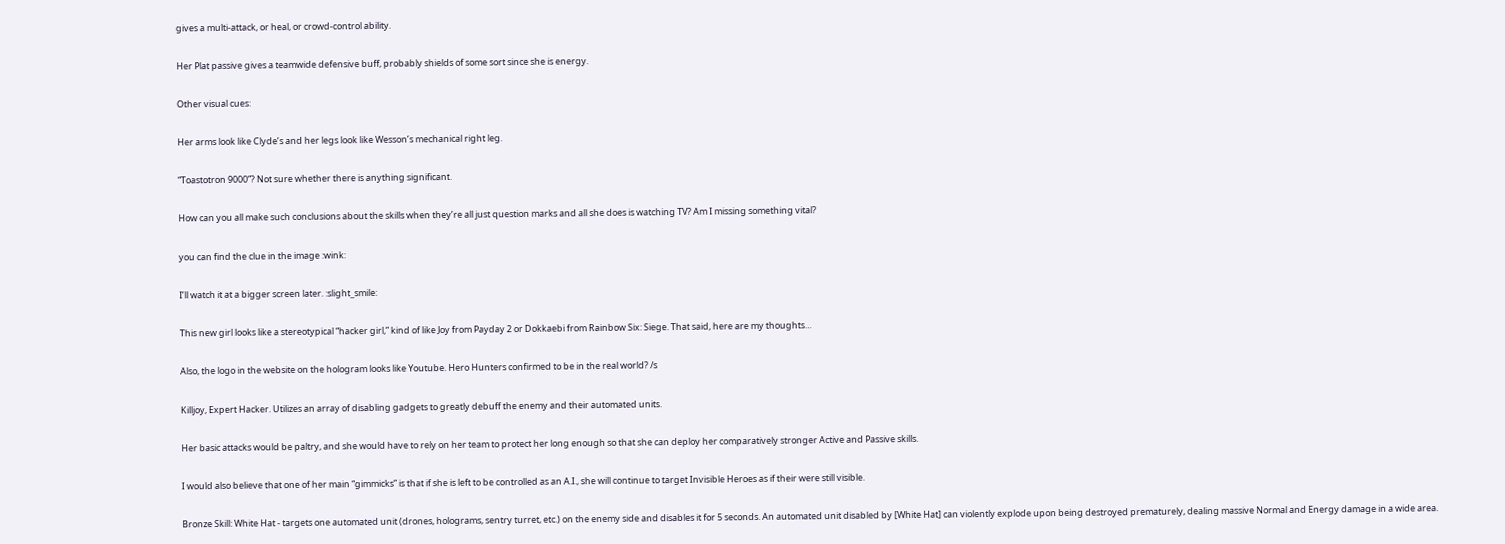gives a multi-attack, or heal, or crowd-control ability.

Her Plat passive gives a teamwide defensive buff, probably shields of some sort since she is energy.

Other visual cues:

Her arms look like Clyde’s and her legs look like Wesson’s mechanical right leg.

“Toastotron 9000”? Not sure whether there is anything significant.

How can you all make such conclusions about the skills when they’re all just question marks and all she does is watching TV? Am I missing something vital?

you can find the clue in the image :wink:

I’ll watch it at a bigger screen later. :slight_smile:

This new girl looks like a stereotypical “hacker girl,” kind of like Joy from Payday 2 or Dokkaebi from Rainbow Six: Siege. That said, here are my thoughts…

Also, the logo in the website on the hologram looks like Youtube. Hero Hunters confirmed to be in the real world? /s

Killjoy, Expert Hacker. Utilizes an array of disabling gadgets to greatly debuff the enemy and their automated units.

Her basic attacks would be paltry, and she would have to rely on her team to protect her long enough so that she can deploy her comparatively stronger Active and Passive skills.

I would also believe that one of her main “gimmicks” is that if she is left to be controlled as an A.I., she will continue to target Invisible Heroes as if their were still visible.

Bronze Skill: White Hat - targets one automated unit (drones, holograms, sentry turret, etc.) on the enemy side and disables it for 5 seconds. An automated unit disabled by [White Hat] can violently explode upon being destroyed prematurely, dealing massive Normal and Energy damage in a wide area.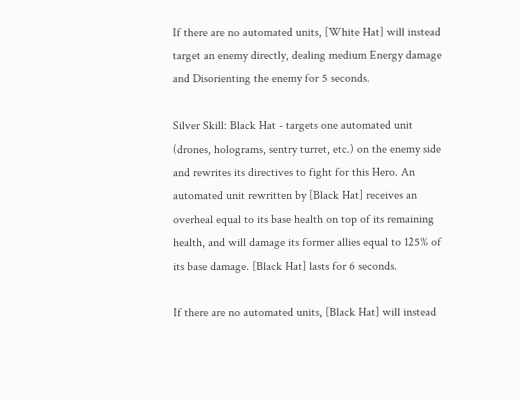If there are no automated units, [White Hat] will instead target an enemy directly, dealing medium Energy damage and Disorienting the enemy for 5 seconds.

Silver Skill: Black Hat - targets one automated unit (drones, holograms, sentry turret, etc.) on the enemy side and rewrites its directives to fight for this Hero. An automated unit rewritten by [Black Hat] receives an overheal equal to its base health on top of its remaining health, and will damage its former allies equal to 125% of its base damage. [Black Hat] lasts for 6 seconds.

If there are no automated units, [Black Hat] will instead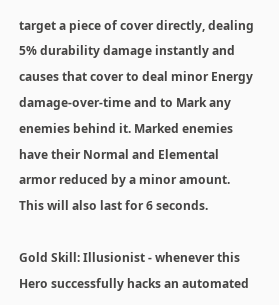target a piece of cover directly, dealing 5% durability damage instantly and causes that cover to deal minor Energy damage-over-time and to Mark any enemies behind it. Marked enemies have their Normal and Elemental armor reduced by a minor amount. This will also last for 6 seconds.

Gold Skill: Illusionist - whenever this Hero successfully hacks an automated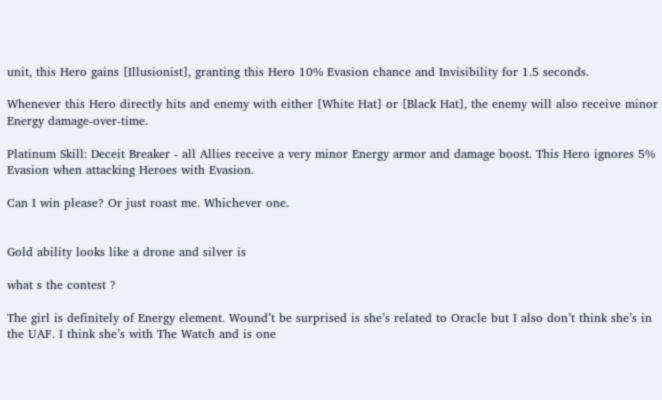unit, this Hero gains [Illusionist], granting this Hero 10% Evasion chance and Invisibility for 1.5 seconds.

Whenever this Hero directly hits and enemy with either [White Hat] or [Black Hat], the enemy will also receive minor Energy damage-over-time.

Platinum Skill: Deceit Breaker - all Allies receive a very minor Energy armor and damage boost. This Hero ignores 5% Evasion when attacking Heroes with Evasion.

Can I win please? Or just roast me. Whichever one.


Gold ability looks like a drone and silver is

what s the contest ?

The girl is definitely of Energy element. Wound’t be surprised is she’s related to Oracle but I also don’t think she’s in the UAF. I think she’s with The Watch and is one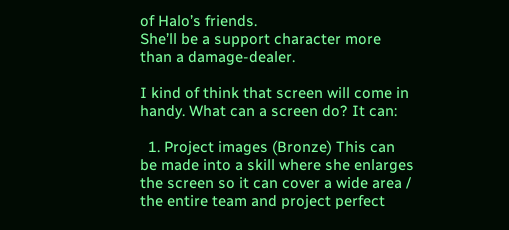of Halo’s friends.
She’ll be a support character more than a damage-dealer.

I kind of think that screen will come in handy. What can a screen do? It can:

  1. Project images (Bronze) This can be made into a skill where she enlarges the screen so it can cover a wide area / the entire team and project perfect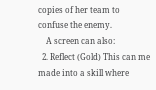copies of her team to confuse the enemy.
    A screen can also:
  2. Reflect (Gold) This can me made into a skill where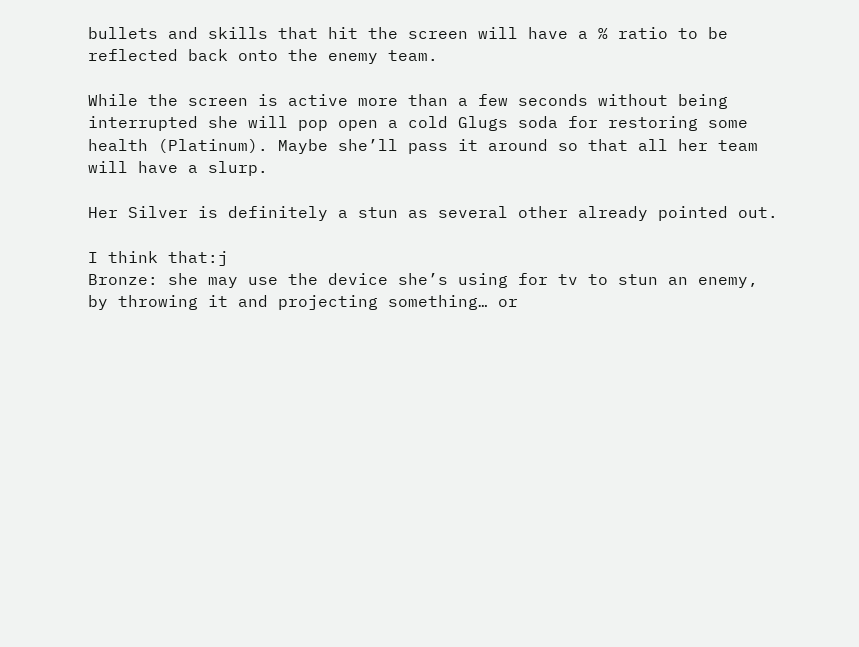bullets and skills that hit the screen will have a % ratio to be reflected back onto the enemy team.

While the screen is active more than a few seconds without being interrupted she will pop open a cold Glugs soda for restoring some health (Platinum). Maybe she’ll pass it around so that all her team will have a slurp.

Her Silver is definitely a stun as several other already pointed out.

I think that:j
Bronze: she may use the device she’s using for tv to stun an enemy, by throwing it and projecting something… or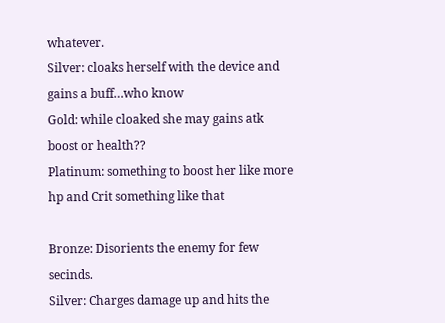whatever.
Silver: cloaks herself with the device and gains a buff…who know
Gold: while cloaked she may gains atk boost or health??
Platinum: something to boost her like more hp and Crit something like that

Bronze: Disorients the enemy for few secinds.
Silver: Charges damage up and hits the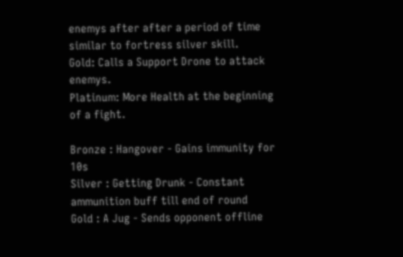enemys after after a period of time similar to fortress silver skill.
Gold: Calls a Support Drone to attack enemys.
Platinum: More Health at the beginning of a fight.

Bronze : Hangover - Gains immunity for 10s
Silver : Getting Drunk - Constant ammunition buff till end of round
Gold : A Jug - Sends opponent offline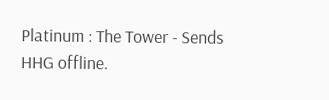Platinum : The Tower - Sends HHG offline.